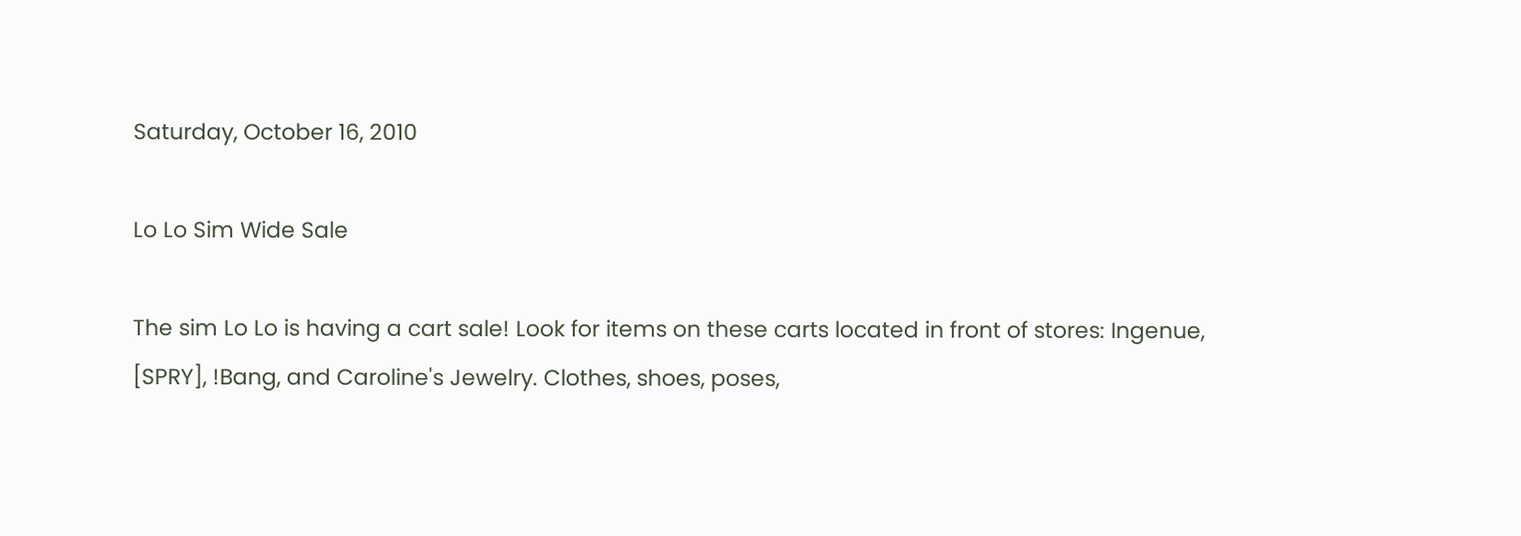Saturday, October 16, 2010

Lo Lo Sim Wide Sale

The sim Lo Lo is having a cart sale! Look for items on these carts located in front of stores: Ingenue, [SPRY], !Bang, and Caroline's Jewelry. Clothes, shoes, poses,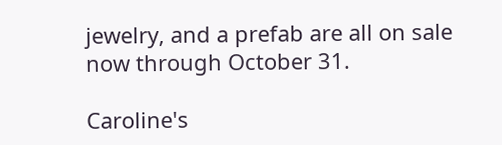jewelry, and a prefab are all on sale now through October 31.

Caroline's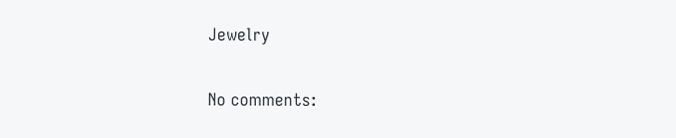Jewelry

No comments: